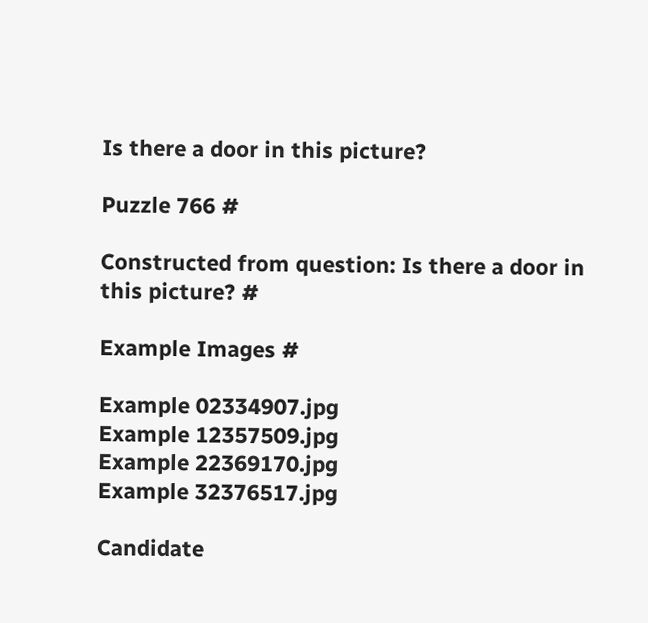Is there a door in this picture?

Puzzle 766 #

Constructed from question: Is there a door in this picture? #

Example Images #

Example 02334907.jpg
Example 12357509.jpg
Example 22369170.jpg
Example 32376517.jpg

Candidate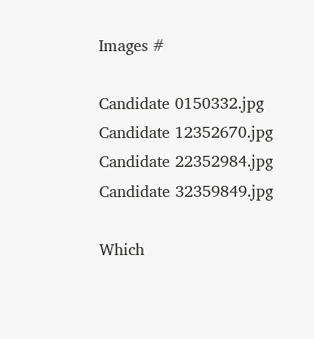Images #

Candidate 0150332.jpg
Candidate 12352670.jpg
Candidate 22352984.jpg
Candidate 32359849.jpg

Which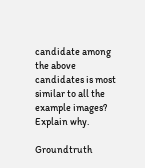candidate among the above candidates is most similar to all the example images? Explain why.

Groundtruth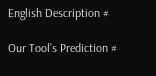English Description #

Our Tool’s Prediction #